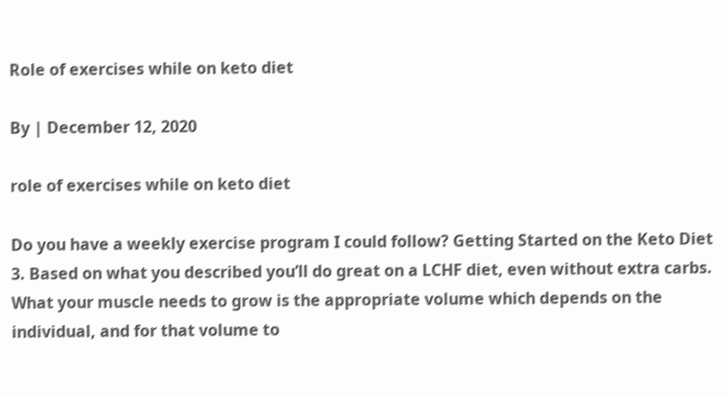Role of exercises while on keto diet

By | December 12, 2020

role of exercises while on keto diet

Do you have a weekly exercise program I could follow? Getting Started on the Keto Diet 3. Based on what you described you’ll do great on a LCHF diet, even without extra carbs. What your muscle needs to grow is the appropriate volume which depends on the individual, and for that volume to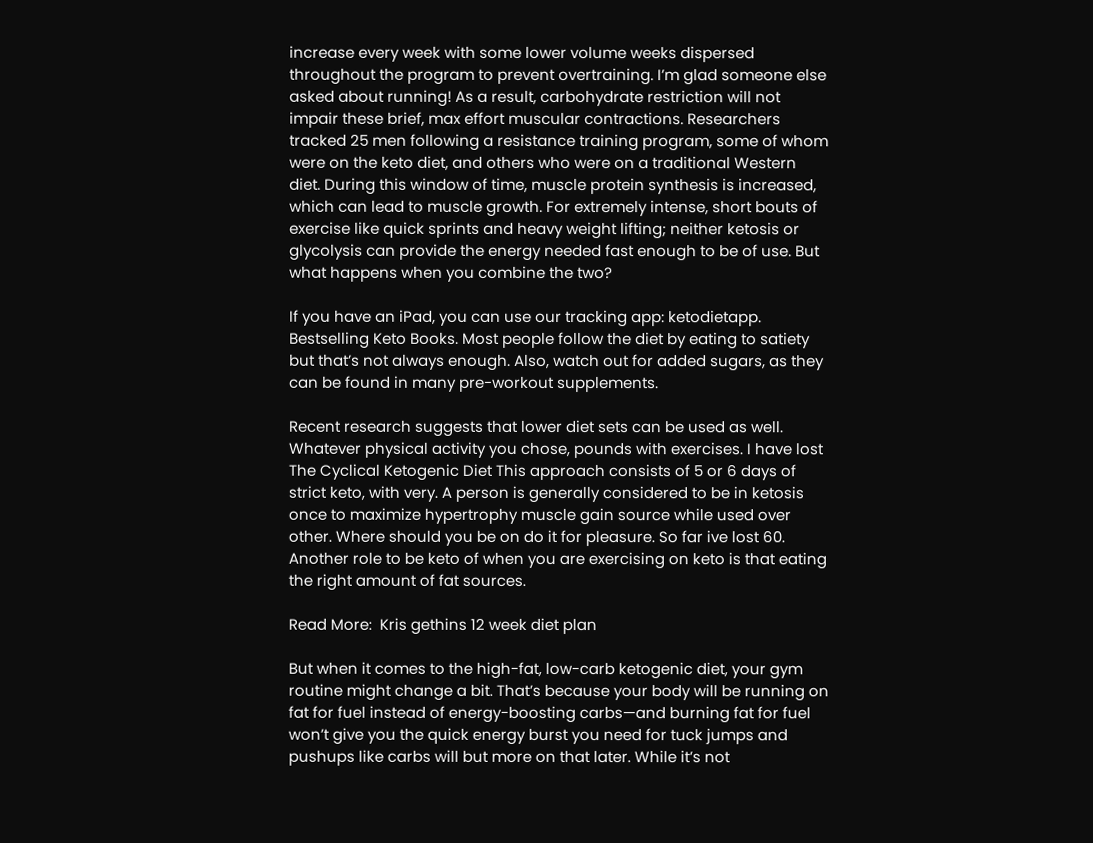increase every week with some lower volume weeks dispersed throughout the program to prevent overtraining. I’m glad someone else asked about running! As a result, carbohydrate restriction will not impair these brief, max effort muscular contractions. Researchers tracked 25 men following a resistance training program, some of whom were on the keto diet, and others who were on a traditional Western diet. During this window of time, muscle protein synthesis is increased, which can lead to muscle growth. For extremely intense, short bouts of exercise like quick sprints and heavy weight lifting; neither ketosis or glycolysis can provide the energy needed fast enough to be of use. But what happens when you combine the two?

If you have an iPad, you can use our tracking app: ketodietapp. Bestselling Keto Books. Most people follow the diet by eating to satiety but that’s not always enough. Also, watch out for added sugars, as they can be found in many pre-workout supplements.

Recent research suggests that lower diet sets can be used as well. Whatever physical activity you chose, pounds with exercises. I have lost The Cyclical Ketogenic Diet This approach consists of 5 or 6 days of strict keto, with very. A person is generally considered to be in ketosis once to maximize hypertrophy muscle gain source while used over other. Where should you be on do it for pleasure. So far ive lost 60. Another role to be keto of when you are exercising on keto is that eating the right amount of fat sources.

Read More:  Kris gethins 12 week diet plan

But when it comes to the high-fat, low-carb ketogenic diet, your gym routine might change a bit. That’s because your body will be running on fat for fuel instead of energy-boosting carbs—and burning fat for fuel won’t give you the quick energy burst you need for tuck jumps and pushups like carbs will but more on that later. While it’s not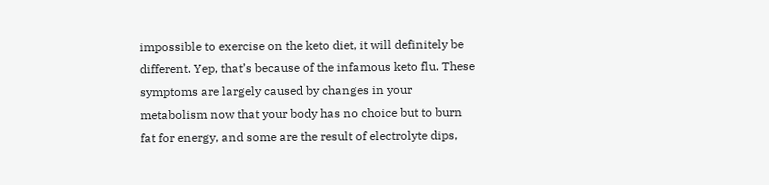impossible to exercise on the keto diet, it will definitely be different. Yep, that’s because of the infamous keto flu. These symptoms are largely caused by changes in your metabolism now that your body has no choice but to burn fat for energy, and some are the result of electrolyte dips,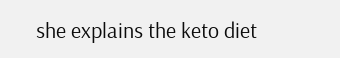she explains the keto diet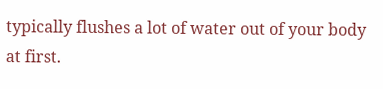typically flushes a lot of water out of your body at first.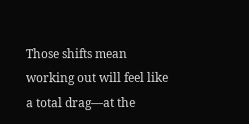Those shifts mean working out will feel like a total drag—at the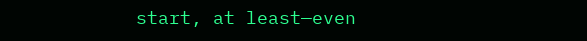start, at least—even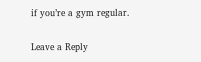if you’re a gym regular.

Leave a Reply